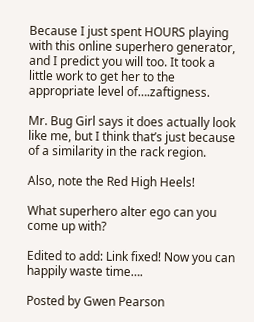Because I just spent HOURS playing with this online superhero generator,
and I predict you will too. It took a little work to get her to the appropriate level of….zaftigness.

Mr. Bug Girl says it does actually look like me, but I think that’s just because of a similarity in the rack region.

Also, note the Red High Heels!

What superhero alter ego can you come up with?

Edited to add: Link fixed! Now you can happily waste time….

Posted by Gwen Pearson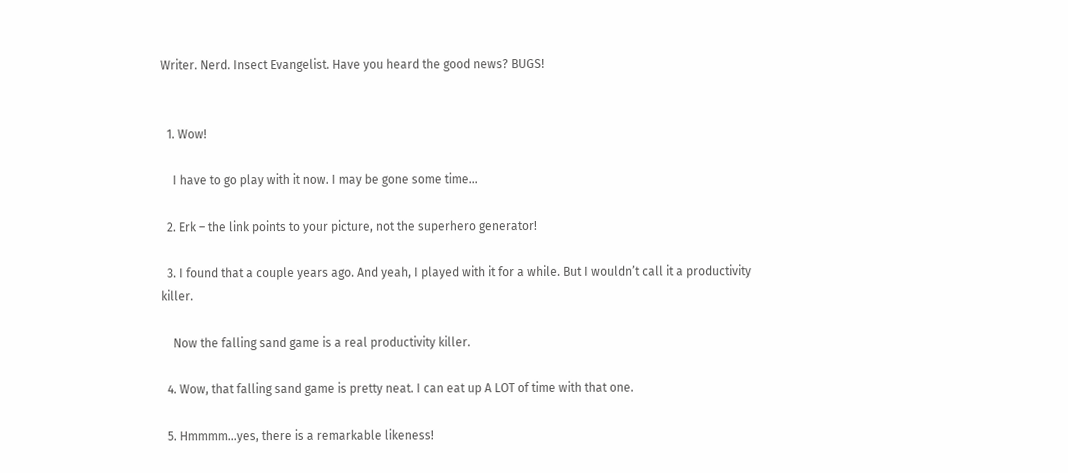Writer. Nerd. Insect Evangelist. Have you heard the good news? BUGS!


  1. Wow!

    I have to go play with it now. I may be gone some time…

  2. Erk – the link points to your picture, not the superhero generator!

  3. I found that a couple years ago. And yeah, I played with it for a while. But I wouldn’t call it a productivity killer.

    Now the falling sand game is a real productivity killer.

  4. Wow, that falling sand game is pretty neat. I can eat up A LOT of time with that one.

  5. Hmmmm…yes, there is a remarkable likeness!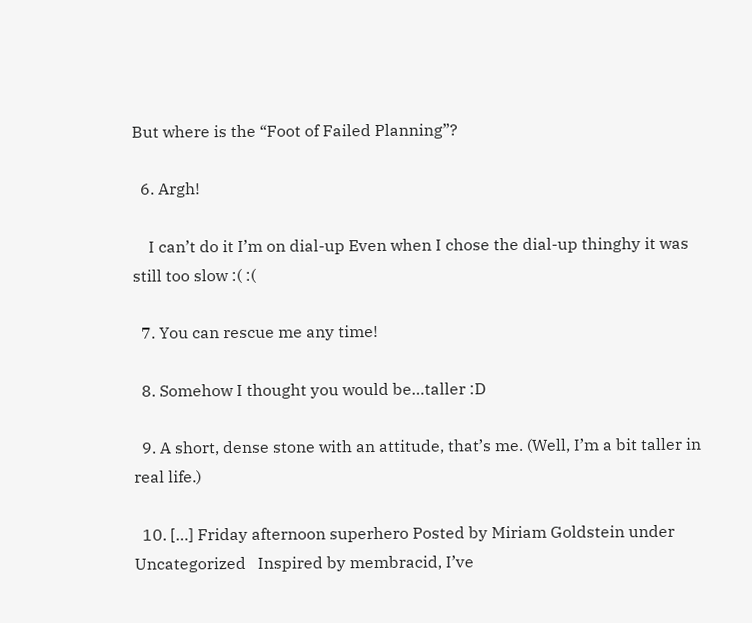But where is the “Foot of Failed Planning”?

  6. Argh!

    I can’t do it I’m on dial-up Even when I chose the dial-up thinghy it was still too slow :( :(

  7. You can rescue me any time!

  8. Somehow I thought you would be…taller :D

  9. A short, dense stone with an attitude, that’s me. (Well, I’m a bit taller in real life.)

  10. […] Friday afternoon superhero Posted by Miriam Goldstein under Uncategorized   Inspired by membracid, I’ve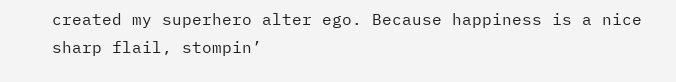created my superhero alter ego. Because happiness is a nice sharp flail, stompin’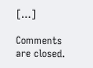[…]

Comments are closed.